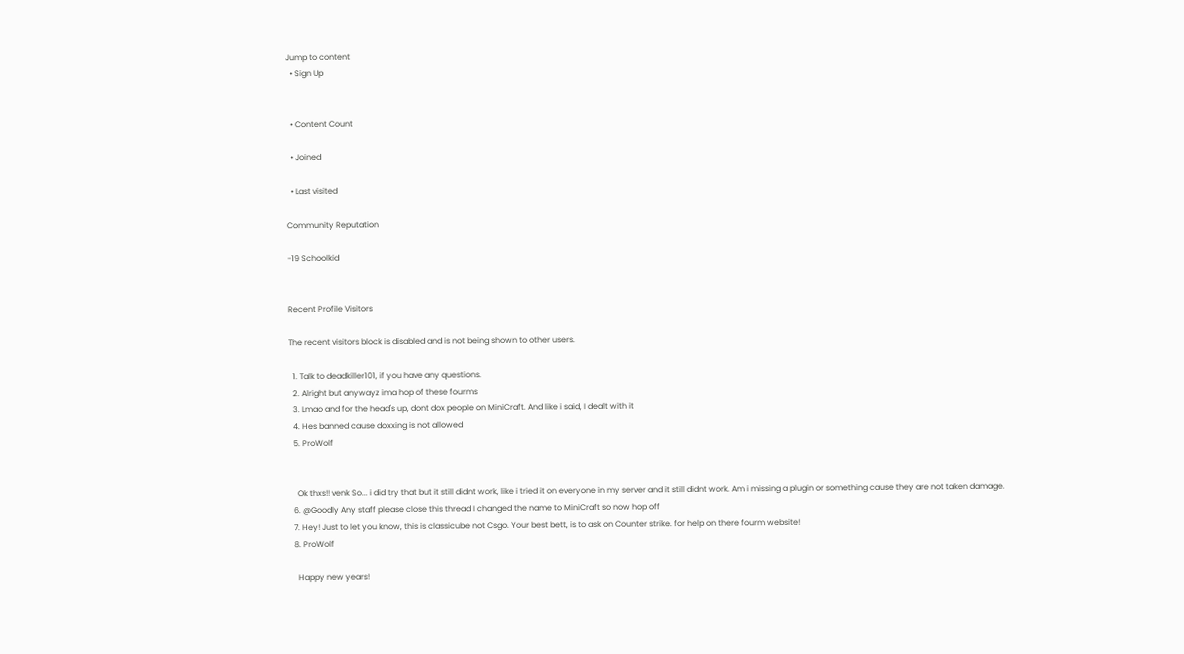Jump to content
  • Sign Up


  • Content Count

  • Joined

  • Last visited

Community Reputation

-19 Schoolkid


Recent Profile Visitors

The recent visitors block is disabled and is not being shown to other users.

  1. Talk to deadkiller101, if you have any questions.
  2. Alright but anywayz ima hop of these fourms
  3. Lmao and for the head's up, dont dox people on MiniCraft. And like i said, I dealt with it
  4. Hes banned cause doxxing is not allowed
  5. ProWolf


    Ok thxs!! venk So... i did try that but it still didnt work, like i tried it on everyone in my server and it still didnt work. Am i missing a plugin or something cause they are not taken damage.
  6. @Goodly Any staff please close this thread I changed the name to MiniCraft so now hop off
  7. Hey! Just to let you know, this is classicube not Csgo. Your best bett, is to ask on Counter strike. for help on there fourm website!
  8. ProWolf

    Happy new years!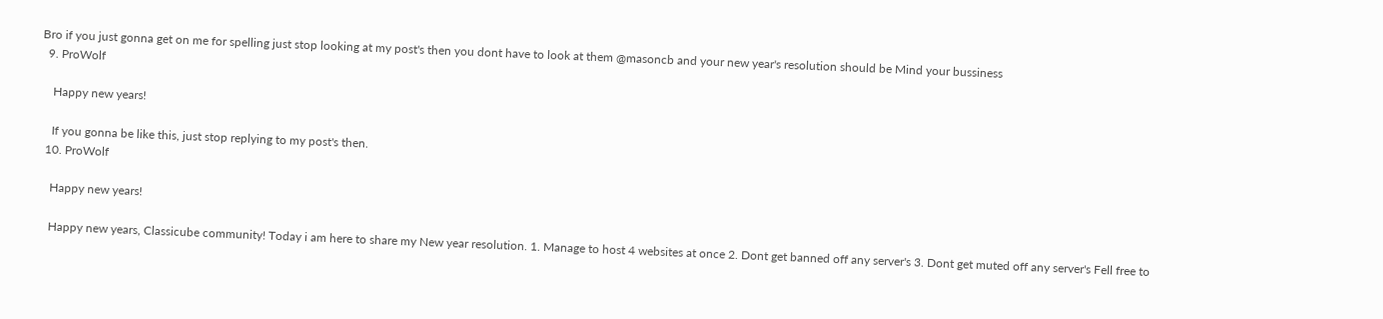Bro if you just gonna get on me for spelling just stop looking at my post's then you dont have to look at them @masoncb and your new year's resolution should be Mind your bussiness
  9. ProWolf

    Happy new years!

    If you gonna be like this, just stop replying to my post's then.
  10. ProWolf

    Happy new years!

    Happy new years, Classicube community! Today i am here to share my New year resolution. 1. Manage to host 4 websites at once 2. Dont get banned off any server's 3. Dont get muted off any server's Fell free to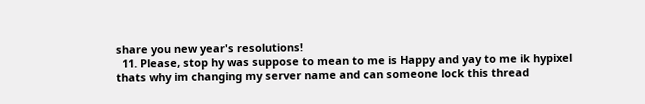share you new year's resolutions!
  11. Please, stop hy was suppose to mean to me is Happy and yay to me ik hypixel thats why im changing my server name and can someone lock this thread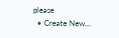please
  • Create New...